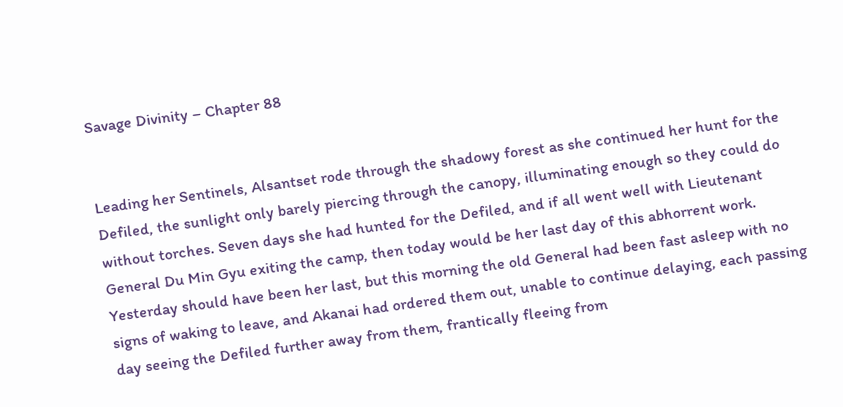Savage Divinity – Chapter 88


Leading her Sentinels, Alsantset rode through the shadowy forest as she continued her hunt for the Defiled, the sunlight only barely piercing through the canopy, illuminating enough so they could do without torches. Seven days she had hunted for the Defiled, and if all went well with Lieutenant General Du Min Gyu exiting the camp, then today would be her last day of this abhorrent work. Yesterday should have been her last, but this morning the old General had been fast asleep with no signs of waking to leave, and Akanai had ordered them out, unable to continue delaying, each passing day seeing the Defiled further away from them, frantically fleeing from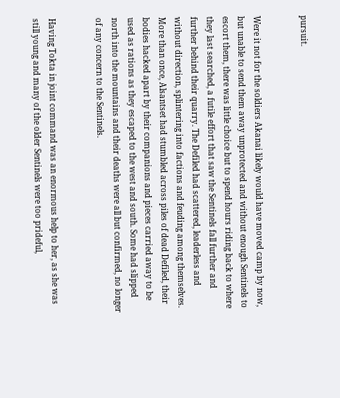pursuit.


Were it not for the soldiers Akanai likely would have moved camp by now, but unable to send them away unprotected and without enough Sentinels to escort them, there was little choice but to spend hours riding back to where they last searched, a futile effort that saw the Sentinels fall further and further behind their quarry. The Defiled had scattered, leaderless and without direction, splintering into factions and feuding among themselves. More than once, Alsantset had stumbled across piles of dead Defiled, their bodies hacked apart by their companions and pieces carried away to be used as rations as they escaped to the west and south. Some had slipped north into the mountains and their deaths were all but confirmed, no longer of any concern to the Sentinels.


Having Tokta in joint command was an enormous help to her, as she was still young and many of the older Sentinels were too prideful,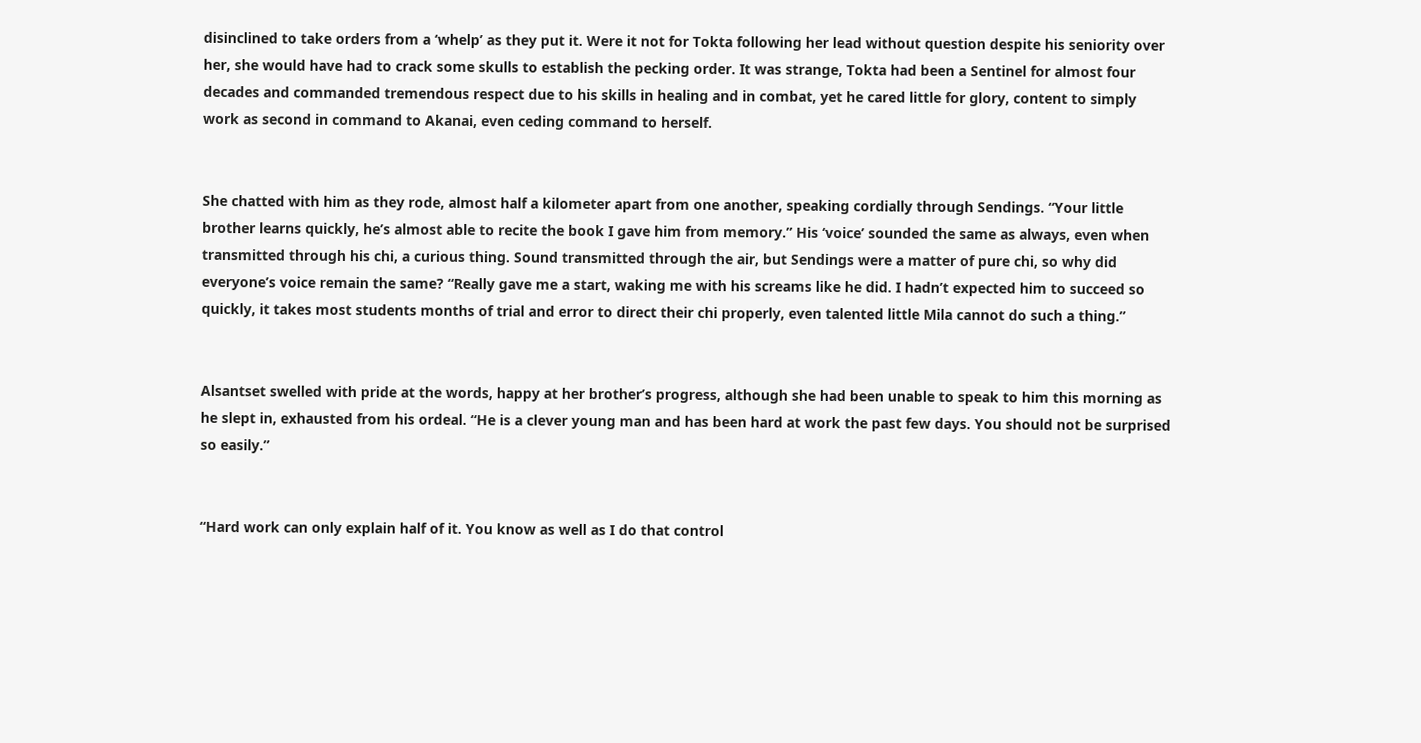disinclined to take orders from a ‘whelp’ as they put it. Were it not for Tokta following her lead without question despite his seniority over her, she would have had to crack some skulls to establish the pecking order. It was strange, Tokta had been a Sentinel for almost four decades and commanded tremendous respect due to his skills in healing and in combat, yet he cared little for glory, content to simply work as second in command to Akanai, even ceding command to herself.


She chatted with him as they rode, almost half a kilometer apart from one another, speaking cordially through Sendings. “Your little brother learns quickly, he’s almost able to recite the book I gave him from memory.” His ‘voice’ sounded the same as always, even when transmitted through his chi, a curious thing. Sound transmitted through the air, but Sendings were a matter of pure chi, so why did everyone’s voice remain the same? “Really gave me a start, waking me with his screams like he did. I hadn’t expected him to succeed so quickly, it takes most students months of trial and error to direct their chi properly, even talented little Mila cannot do such a thing.”


Alsantset swelled with pride at the words, happy at her brother’s progress, although she had been unable to speak to him this morning as he slept in, exhausted from his ordeal. “He is a clever young man and has been hard at work the past few days. You should not be surprised so easily.”


“Hard work can only explain half of it. You know as well as I do that control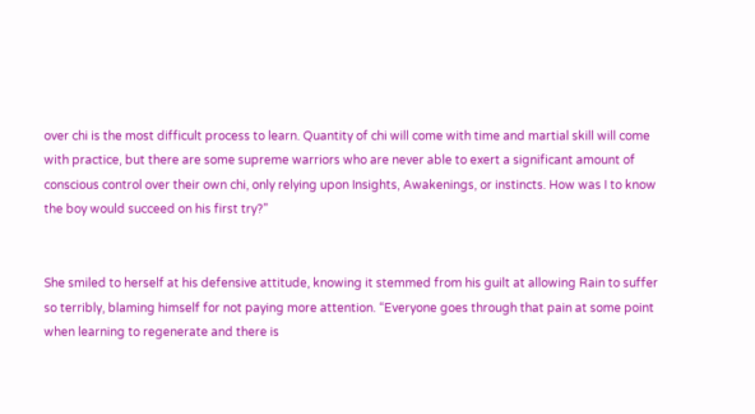over chi is the most difficult process to learn. Quantity of chi will come with time and martial skill will come with practice, but there are some supreme warriors who are never able to exert a significant amount of conscious control over their own chi, only relying upon Insights, Awakenings, or instincts. How was I to know the boy would succeed on his first try?”


She smiled to herself at his defensive attitude, knowing it stemmed from his guilt at allowing Rain to suffer so terribly, blaming himself for not paying more attention. “Everyone goes through that pain at some point when learning to regenerate and there is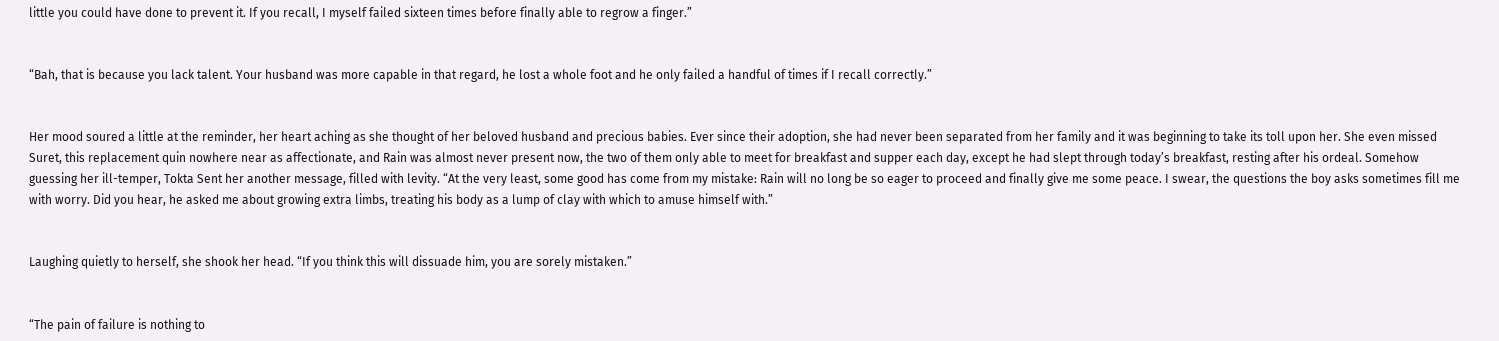little you could have done to prevent it. If you recall, I myself failed sixteen times before finally able to regrow a finger.”


“Bah, that is because you lack talent. Your husband was more capable in that regard, he lost a whole foot and he only failed a handful of times if I recall correctly.”


Her mood soured a little at the reminder, her heart aching as she thought of her beloved husband and precious babies. Ever since their adoption, she had never been separated from her family and it was beginning to take its toll upon her. She even missed Suret, this replacement quin nowhere near as affectionate, and Rain was almost never present now, the two of them only able to meet for breakfast and supper each day, except he had slept through today’s breakfast, resting after his ordeal. Somehow guessing her ill-temper, Tokta Sent her another message, filled with levity. “At the very least, some good has come from my mistake: Rain will no long be so eager to proceed and finally give me some peace. I swear, the questions the boy asks sometimes fill me with worry. Did you hear, he asked me about growing extra limbs, treating his body as a lump of clay with which to amuse himself with.”


Laughing quietly to herself, she shook her head. “If you think this will dissuade him, you are sorely mistaken.”


“The pain of failure is nothing to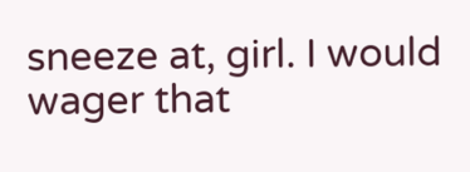sneeze at, girl. I would wager that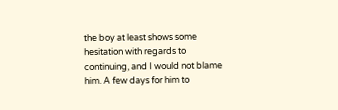the boy at least shows some hesitation with regards to continuing, and I would not blame him. A few days for him to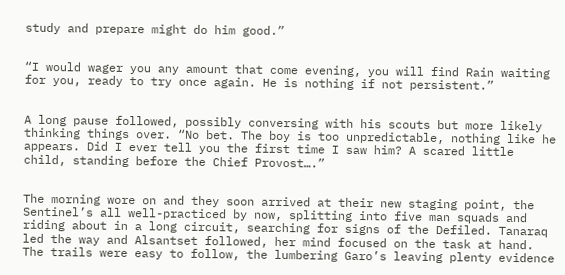study and prepare might do him good.”


“I would wager you any amount that come evening, you will find Rain waiting for you, ready to try once again. He is nothing if not persistent.”


A long pause followed, possibly conversing with his scouts but more likely thinking things over. “No bet. The boy is too unpredictable, nothing like he appears. Did I ever tell you the first time I saw him? A scared little child, standing before the Chief Provost….”


The morning wore on and they soon arrived at their new staging point, the Sentinel’s all well-practiced by now, splitting into five man squads and riding about in a long circuit, searching for signs of the Defiled. Tanaraq led the way and Alsantset followed, her mind focused on the task at hand. The trails were easy to follow, the lumbering Garo’s leaving plenty evidence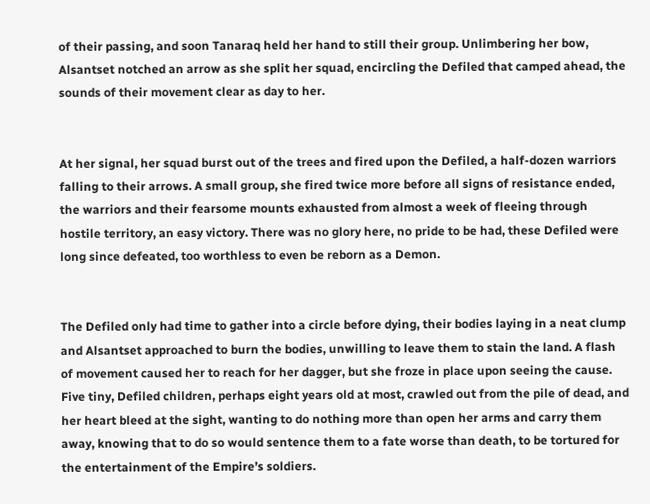of their passing, and soon Tanaraq held her hand to still their group. Unlimbering her bow, Alsantset notched an arrow as she split her squad, encircling the Defiled that camped ahead, the sounds of their movement clear as day to her.


At her signal, her squad burst out of the trees and fired upon the Defiled, a half-dozen warriors falling to their arrows. A small group, she fired twice more before all signs of resistance ended, the warriors and their fearsome mounts exhausted from almost a week of fleeing through hostile territory, an easy victory. There was no glory here, no pride to be had, these Defiled were long since defeated, too worthless to even be reborn as a Demon.


The Defiled only had time to gather into a circle before dying, their bodies laying in a neat clump and Alsantset approached to burn the bodies, unwilling to leave them to stain the land. A flash of movement caused her to reach for her dagger, but she froze in place upon seeing the cause. Five tiny, Defiled children, perhaps eight years old at most, crawled out from the pile of dead, and her heart bleed at the sight, wanting to do nothing more than open her arms and carry them away, knowing that to do so would sentence them to a fate worse than death, to be tortured for the entertainment of the Empire’s soldiers.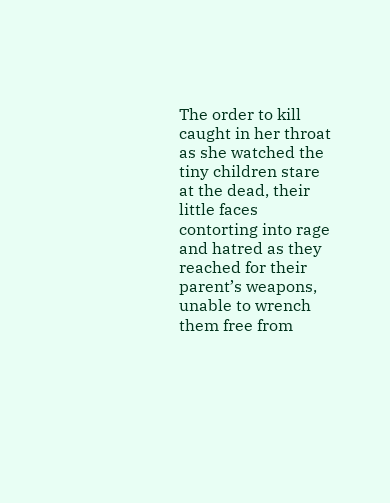The order to kill caught in her throat as she watched the tiny children stare at the dead, their little faces contorting into rage and hatred as they reached for their parent’s weapons, unable to wrench them free from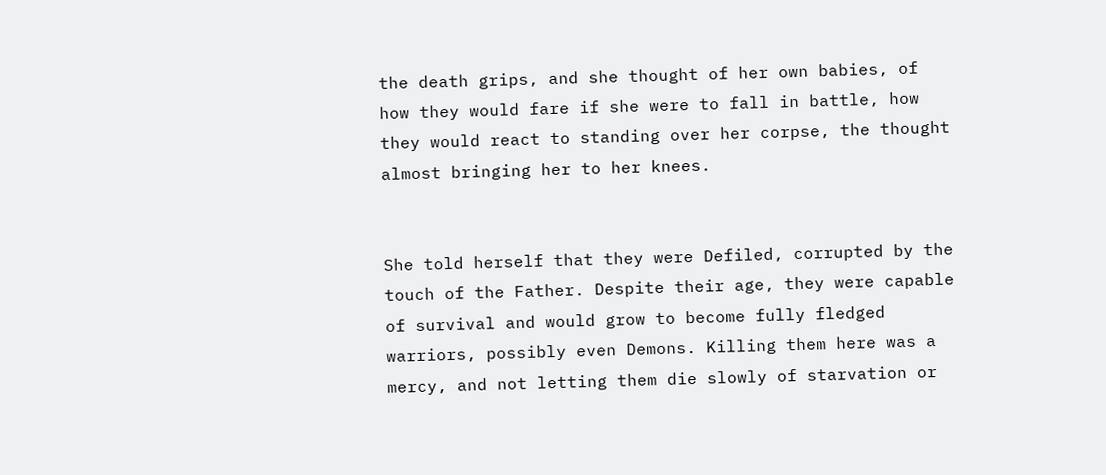the death grips, and she thought of her own babies, of how they would fare if she were to fall in battle, how they would react to standing over her corpse, the thought almost bringing her to her knees.


She told herself that they were Defiled, corrupted by the touch of the Father. Despite their age, they were capable of survival and would grow to become fully fledged warriors, possibly even Demons. Killing them here was a mercy, and not letting them die slowly of starvation or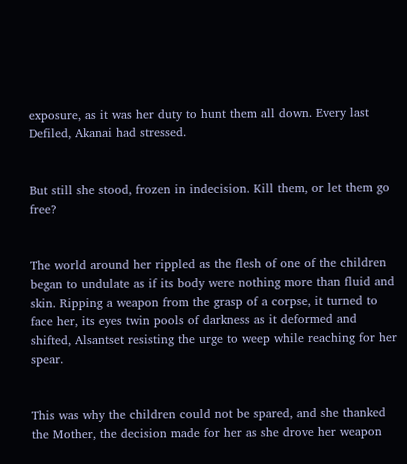exposure, as it was her duty to hunt them all down. Every last Defiled, Akanai had stressed.


But still she stood, frozen in indecision. Kill them, or let them go free?


The world around her rippled as the flesh of one of the children began to undulate as if its body were nothing more than fluid and skin. Ripping a weapon from the grasp of a corpse, it turned to face her, its eyes twin pools of darkness as it deformed and shifted, Alsantset resisting the urge to weep while reaching for her spear.


This was why the children could not be spared, and she thanked the Mother, the decision made for her as she drove her weapon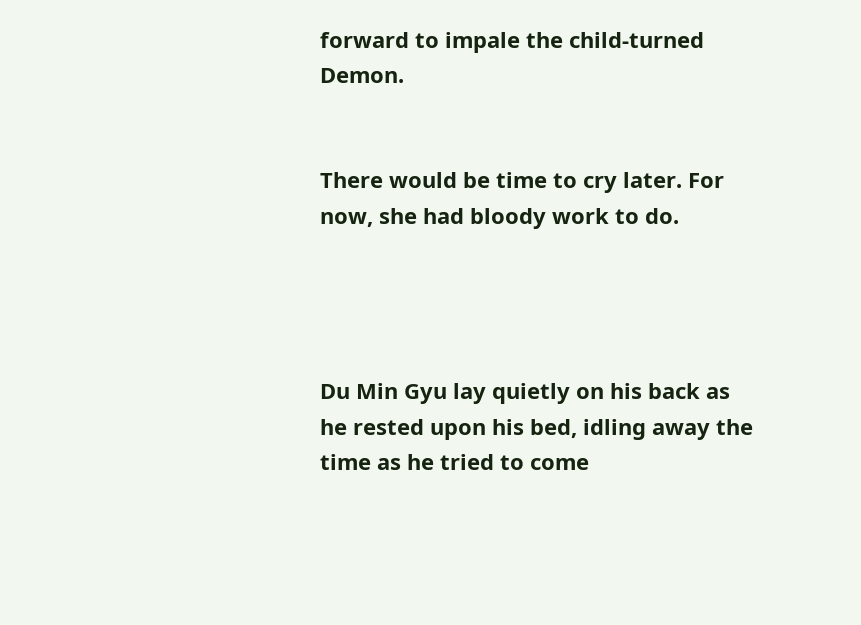forward to impale the child-turned Demon.


There would be time to cry later. For now, she had bloody work to do.




Du Min Gyu lay quietly on his back as he rested upon his bed, idling away the time as he tried to come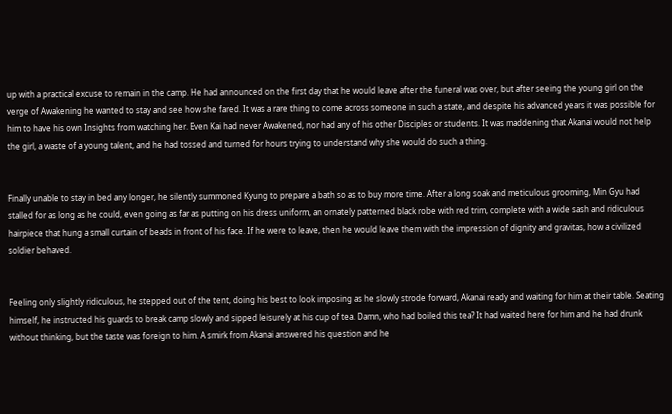up with a practical excuse to remain in the camp. He had announced on the first day that he would leave after the funeral was over, but after seeing the young girl on the verge of Awakening he wanted to stay and see how she fared. It was a rare thing to come across someone in such a state, and despite his advanced years it was possible for him to have his own Insights from watching her. Even Kai had never Awakened, nor had any of his other Disciples or students. It was maddening that Akanai would not help the girl, a waste of a young talent, and he had tossed and turned for hours trying to understand why she would do such a thing.


Finally unable to stay in bed any longer, he silently summoned Kyung to prepare a bath so as to buy more time. After a long soak and meticulous grooming, Min Gyu had stalled for as long as he could, even going as far as putting on his dress uniform, an ornately patterned black robe with red trim, complete with a wide sash and ridiculous hairpiece that hung a small curtain of beads in front of his face. If he were to leave, then he would leave them with the impression of dignity and gravitas, how a civilized soldier behaved.


Feeling only slightly ridiculous, he stepped out of the tent, doing his best to look imposing as he slowly strode forward, Akanai ready and waiting for him at their table. Seating himself, he instructed his guards to break camp slowly and sipped leisurely at his cup of tea. Damn, who had boiled this tea? It had waited here for him and he had drunk without thinking, but the taste was foreign to him. A smirk from Akanai answered his question and he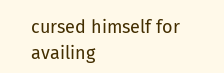cursed himself for availing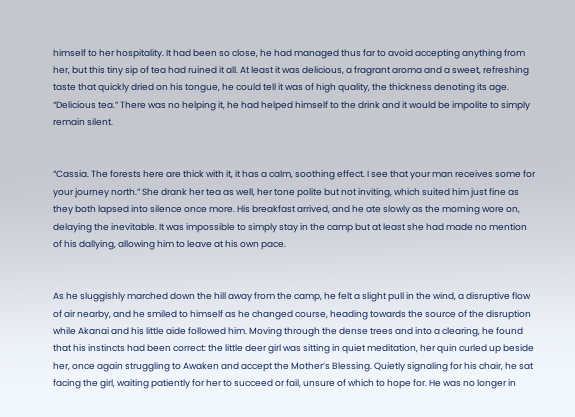himself to her hospitality. It had been so close, he had managed thus far to avoid accepting anything from her, but this tiny sip of tea had ruined it all. At least it was delicious, a fragrant aroma and a sweet, refreshing taste that quickly dried on his tongue, he could tell it was of high quality, the thickness denoting its age. “Delicious tea.” There was no helping it, he had helped himself to the drink and it would be impolite to simply remain silent.


“Cassia. The forests here are thick with it, it has a calm, soothing effect. I see that your man receives some for your journey north.” She drank her tea as well, her tone polite but not inviting, which suited him just fine as they both lapsed into silence once more. His breakfast arrived, and he ate slowly as the morning wore on, delaying the inevitable. It was impossible to simply stay in the camp but at least she had made no mention of his dallying, allowing him to leave at his own pace.


As he sluggishly marched down the hill away from the camp, he felt a slight pull in the wind, a disruptive flow of air nearby, and he smiled to himself as he changed course, heading towards the source of the disruption while Akanai and his little aide followed him. Moving through the dense trees and into a clearing, he found that his instincts had been correct: the little deer girl was sitting in quiet meditation, her quin curled up beside her, once again struggling to Awaken and accept the Mother’s Blessing. Quietly signaling for his chair, he sat facing the girl, waiting patiently for her to succeed or fail, unsure of which to hope for. He was no longer in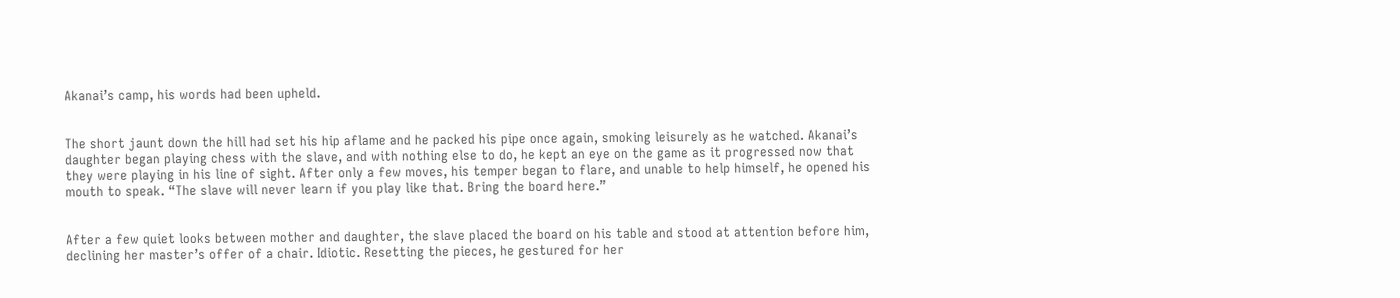Akanai’s camp, his words had been upheld.


The short jaunt down the hill had set his hip aflame and he packed his pipe once again, smoking leisurely as he watched. Akanai’s daughter began playing chess with the slave, and with nothing else to do, he kept an eye on the game as it progressed now that they were playing in his line of sight. After only a few moves, his temper began to flare, and unable to help himself, he opened his mouth to speak. “The slave will never learn if you play like that. Bring the board here.”


After a few quiet looks between mother and daughter, the slave placed the board on his table and stood at attention before him, declining her master’s offer of a chair. Idiotic. Resetting the pieces, he gestured for her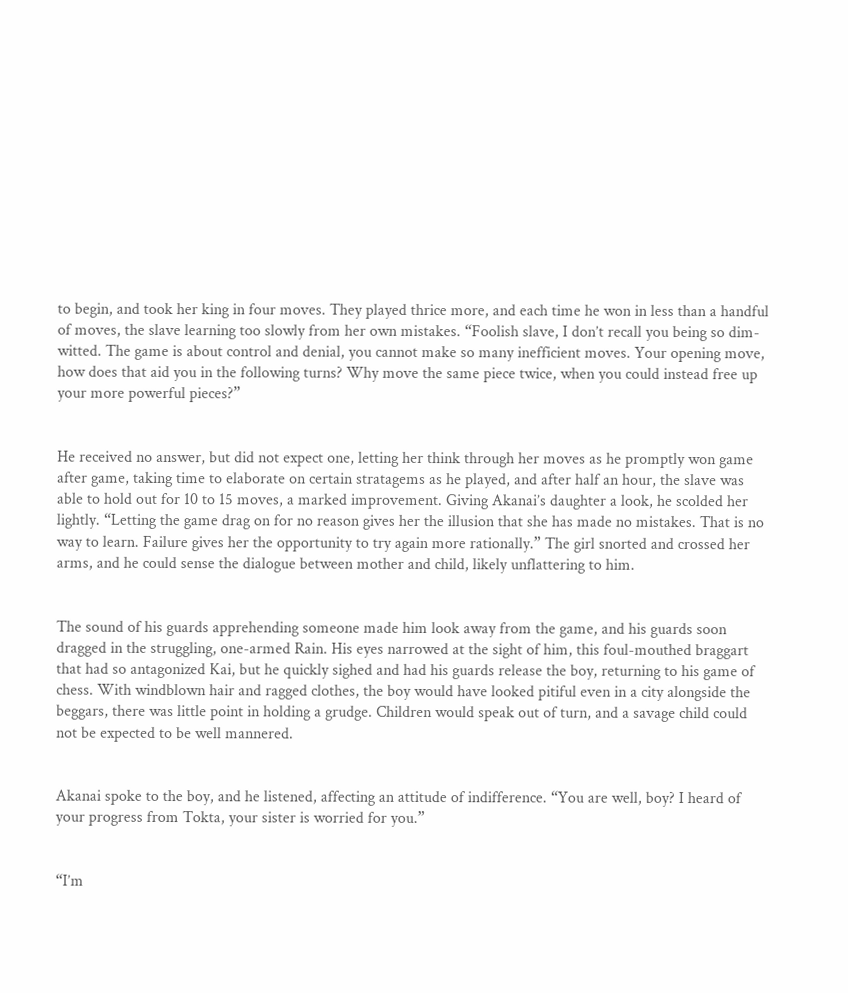to begin, and took her king in four moves. They played thrice more, and each time he won in less than a handful of moves, the slave learning too slowly from her own mistakes. “Foolish slave, I don’t recall you being so dim-witted. The game is about control and denial, you cannot make so many inefficient moves. Your opening move, how does that aid you in the following turns? Why move the same piece twice, when you could instead free up your more powerful pieces?”


He received no answer, but did not expect one, letting her think through her moves as he promptly won game after game, taking time to elaborate on certain stratagems as he played, and after half an hour, the slave was able to hold out for 10 to 15 moves, a marked improvement. Giving Akanai’s daughter a look, he scolded her lightly. “Letting the game drag on for no reason gives her the illusion that she has made no mistakes. That is no way to learn. Failure gives her the opportunity to try again more rationally.” The girl snorted and crossed her arms, and he could sense the dialogue between mother and child, likely unflattering to him.


The sound of his guards apprehending someone made him look away from the game, and his guards soon dragged in the struggling, one-armed Rain. His eyes narrowed at the sight of him, this foul-mouthed braggart that had so antagonized Kai, but he quickly sighed and had his guards release the boy, returning to his game of chess. With windblown hair and ragged clothes, the boy would have looked pitiful even in a city alongside the beggars, there was little point in holding a grudge. Children would speak out of turn, and a savage child could not be expected to be well mannered.


Akanai spoke to the boy, and he listened, affecting an attitude of indifference. “You are well, boy? I heard of your progress from Tokta, your sister is worried for you.”


“I’m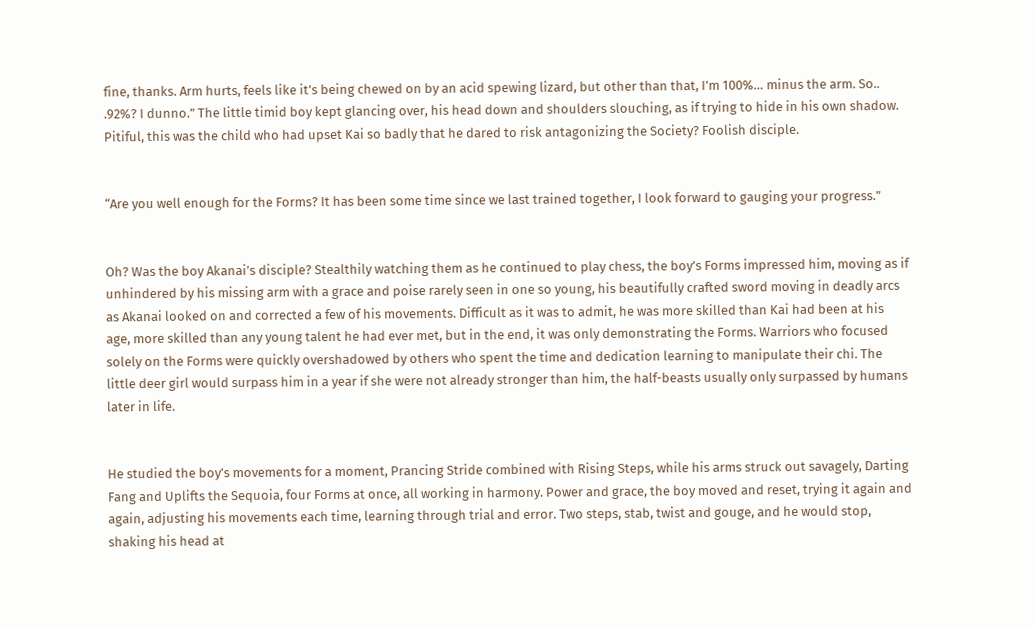fine, thanks. Arm hurts, feels like it’s being chewed on by an acid spewing lizard, but other than that, I’m 100%… minus the arm. So.. .92%? I dunno.” The little timid boy kept glancing over, his head down and shoulders slouching, as if trying to hide in his own shadow. Pitiful, this was the child who had upset Kai so badly that he dared to risk antagonizing the Society? Foolish disciple.


“Are you well enough for the Forms? It has been some time since we last trained together, I look forward to gauging your progress.”


Oh? Was the boy Akanai’s disciple? Stealthily watching them as he continued to play chess, the boy’s Forms impressed him, moving as if unhindered by his missing arm with a grace and poise rarely seen in one so young, his beautifully crafted sword moving in deadly arcs as Akanai looked on and corrected a few of his movements. Difficult as it was to admit, he was more skilled than Kai had been at his age, more skilled than any young talent he had ever met, but in the end, it was only demonstrating the Forms. Warriors who focused solely on the Forms were quickly overshadowed by others who spent the time and dedication learning to manipulate their chi. The little deer girl would surpass him in a year if she were not already stronger than him, the half-beasts usually only surpassed by humans later in life.


He studied the boy’s movements for a moment, Prancing Stride combined with Rising Steps, while his arms struck out savagely, Darting Fang and Uplifts the Sequoia, four Forms at once, all working in harmony. Power and grace, the boy moved and reset, trying it again and again, adjusting his movements each time, learning through trial and error. Two steps, stab, twist and gouge, and he would stop, shaking his head at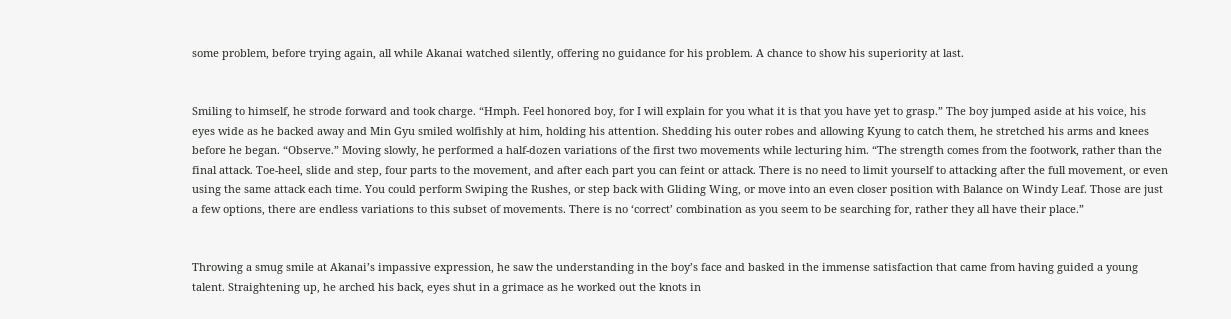some problem, before trying again, all while Akanai watched silently, offering no guidance for his problem. A chance to show his superiority at last.


Smiling to himself, he strode forward and took charge. “Hmph. Feel honored boy, for I will explain for you what it is that you have yet to grasp.” The boy jumped aside at his voice, his eyes wide as he backed away and Min Gyu smiled wolfishly at him, holding his attention. Shedding his outer robes and allowing Kyung to catch them, he stretched his arms and knees before he began. “Observe.” Moving slowly, he performed a half-dozen variations of the first two movements while lecturing him. “The strength comes from the footwork, rather than the final attack. Toe-heel, slide and step, four parts to the movement, and after each part you can feint or attack. There is no need to limit yourself to attacking after the full movement, or even using the same attack each time. You could perform Swiping the Rushes, or step back with Gliding Wing, or move into an even closer position with Balance on Windy Leaf. Those are just a few options, there are endless variations to this subset of movements. There is no ‘correct’ combination as you seem to be searching for, rather they all have their place.”


Throwing a smug smile at Akanai’s impassive expression, he saw the understanding in the boy’s face and basked in the immense satisfaction that came from having guided a young talent. Straightening up, he arched his back, eyes shut in a grimace as he worked out the knots in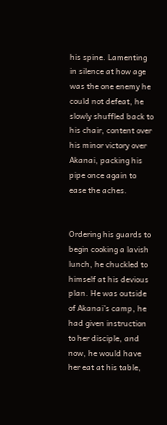his spine. Lamenting in silence at how age was the one enemy he could not defeat, he slowly shuffled back to his chair, content over his minor victory over Akanai, packing his pipe once again to ease the aches.


Ordering his guards to begin cooking a lavish lunch, he chuckled to himself at his devious plan. He was outside of Akanai’s camp, he had given instruction to her disciple, and now, he would have her eat at his table,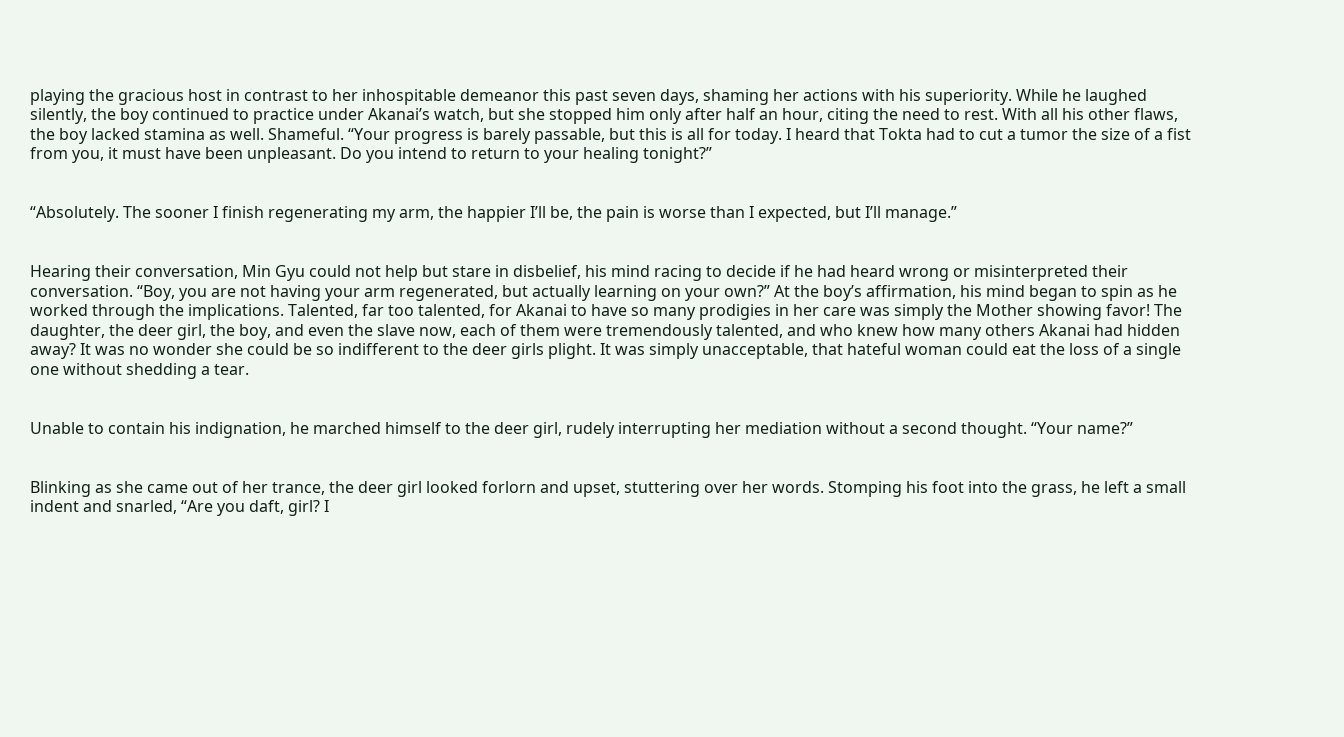playing the gracious host in contrast to her inhospitable demeanor this past seven days, shaming her actions with his superiority. While he laughed silently, the boy continued to practice under Akanai’s watch, but she stopped him only after half an hour, citing the need to rest. With all his other flaws, the boy lacked stamina as well. Shameful. “Your progress is barely passable, but this is all for today. I heard that Tokta had to cut a tumor the size of a fist from you, it must have been unpleasant. Do you intend to return to your healing tonight?”


“Absolutely. The sooner I finish regenerating my arm, the happier I’ll be, the pain is worse than I expected, but I’ll manage.”


Hearing their conversation, Min Gyu could not help but stare in disbelief, his mind racing to decide if he had heard wrong or misinterpreted their conversation. “Boy, you are not having your arm regenerated, but actually learning on your own?” At the boy’s affirmation, his mind began to spin as he worked through the implications. Talented, far too talented, for Akanai to have so many prodigies in her care was simply the Mother showing favor! The daughter, the deer girl, the boy, and even the slave now, each of them were tremendously talented, and who knew how many others Akanai had hidden away? It was no wonder she could be so indifferent to the deer girls plight. It was simply unacceptable, that hateful woman could eat the loss of a single one without shedding a tear.


Unable to contain his indignation, he marched himself to the deer girl, rudely interrupting her mediation without a second thought. “Your name?”


Blinking as she came out of her trance, the deer girl looked forlorn and upset, stuttering over her words. Stomping his foot into the grass, he left a small indent and snarled, “Are you daft, girl? I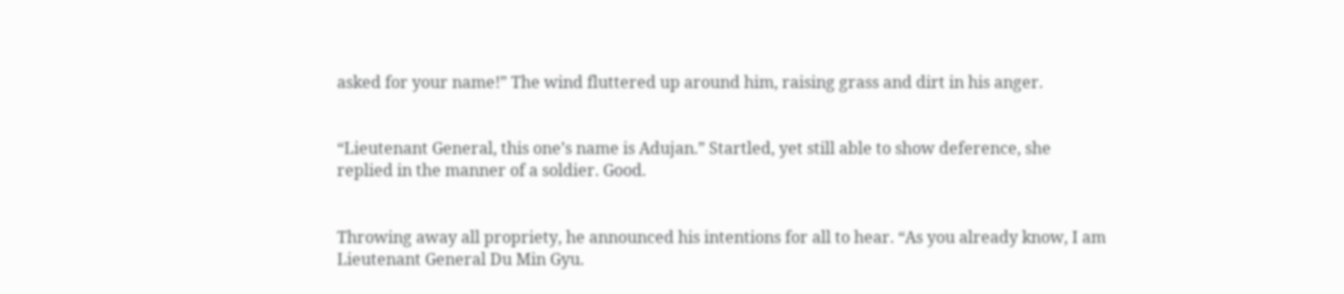asked for your name!” The wind fluttered up around him, raising grass and dirt in his anger.


“Lieutenant General, this one’s name is Adujan.” Startled, yet still able to show deference, she replied in the manner of a soldier. Good.


Throwing away all propriety, he announced his intentions for all to hear. “As you already know, I am Lieutenant General Du Min Gyu.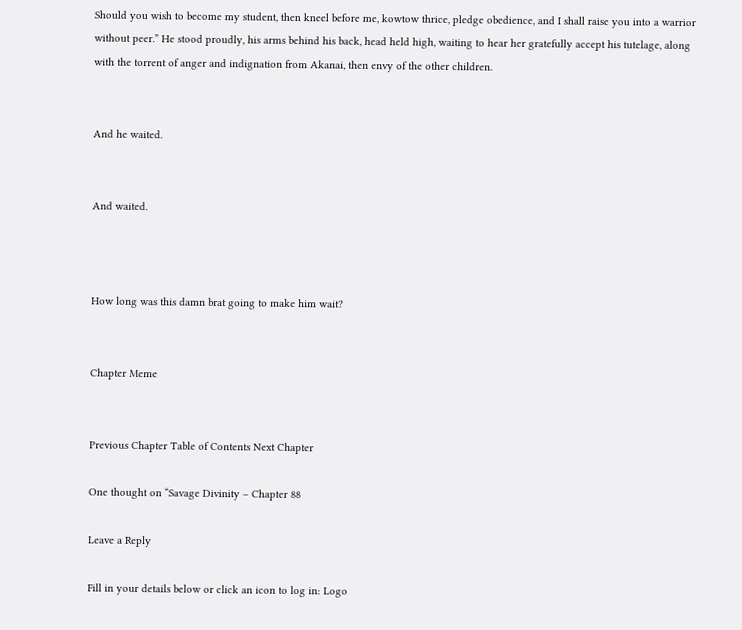Should you wish to become my student, then kneel before me, kowtow thrice, pledge obedience, and I shall raise you into a warrior without peer.” He stood proudly, his arms behind his back, head held high, waiting to hear her gratefully accept his tutelage, along with the torrent of anger and indignation from Akanai, then envy of the other children.


And he waited.


And waited.



How long was this damn brat going to make him wait?


Chapter Meme


Previous Chapter Table of Contents Next Chapter

One thought on “Savage Divinity – Chapter 88

Leave a Reply

Fill in your details below or click an icon to log in: Logo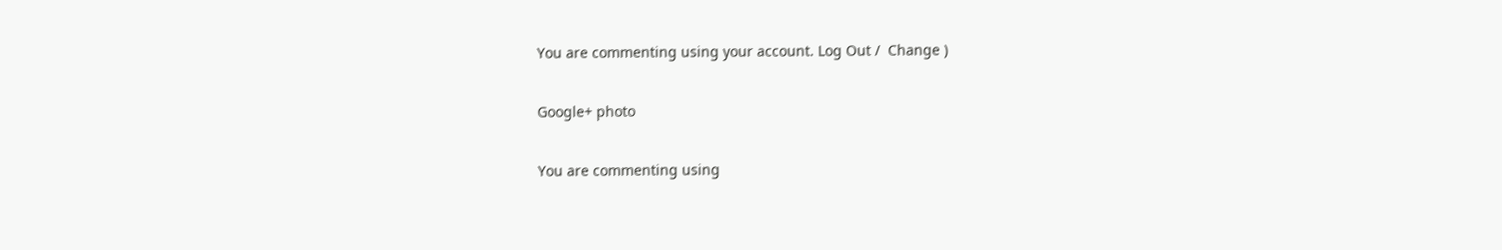You are commenting using your account. Log Out /  Change )

Google+ photo

You are commenting using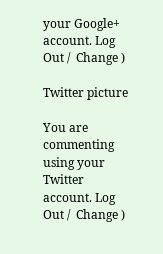your Google+ account. Log Out /  Change )

Twitter picture

You are commenting using your Twitter account. Log Out /  Change )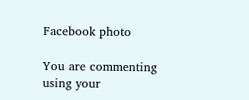Facebook photo

You are commenting using your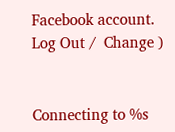Facebook account. Log Out /  Change )


Connecting to %s